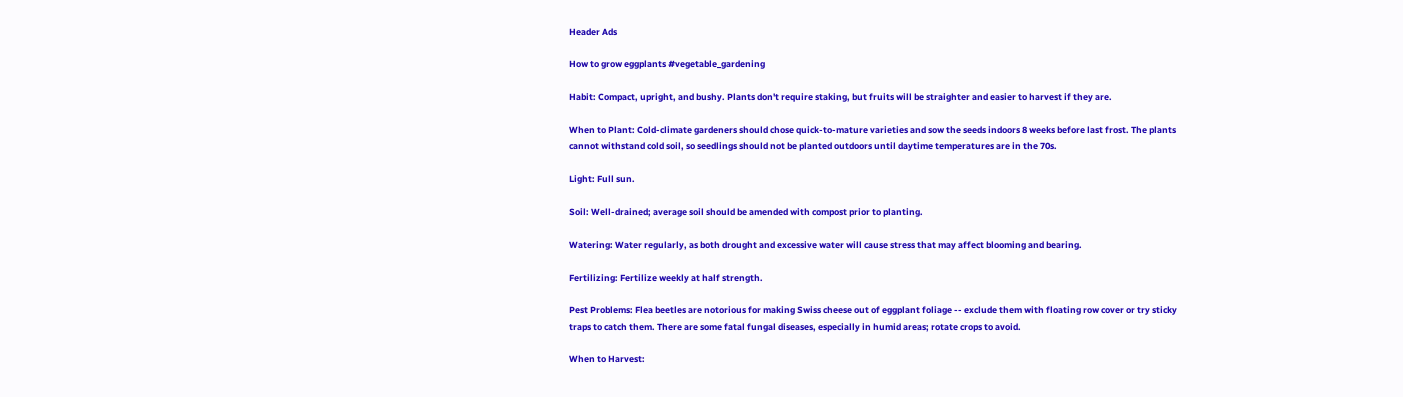Header Ads

How to grow eggplants #vegetable_gardening

Habit: Compact, upright, and bushy. Plants don't require staking, but fruits will be straighter and easier to harvest if they are.

When to Plant: Cold-climate gardeners should chose quick-to-mature varieties and sow the seeds indoors 8 weeks before last frost. The plants cannot withstand cold soil, so seedlings should not be planted outdoors until daytime temperatures are in the 70s.

Light: Full sun.

Soil: Well-drained; average soil should be amended with compost prior to planting.

Watering: Water regularly, as both drought and excessive water will cause stress that may affect blooming and bearing.

Fertilizing: Fertilize weekly at half strength.

Pest Problems: Flea beetles are notorious for making Swiss cheese out of eggplant foliage -- exclude them with floating row cover or try sticky traps to catch them. There are some fatal fungal diseases, especially in humid areas; rotate crops to avoid.

When to Harvest: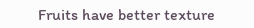Fruits have better texture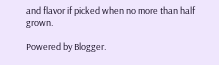and flavor if picked when no more than half grown.

Powered by Blogger.